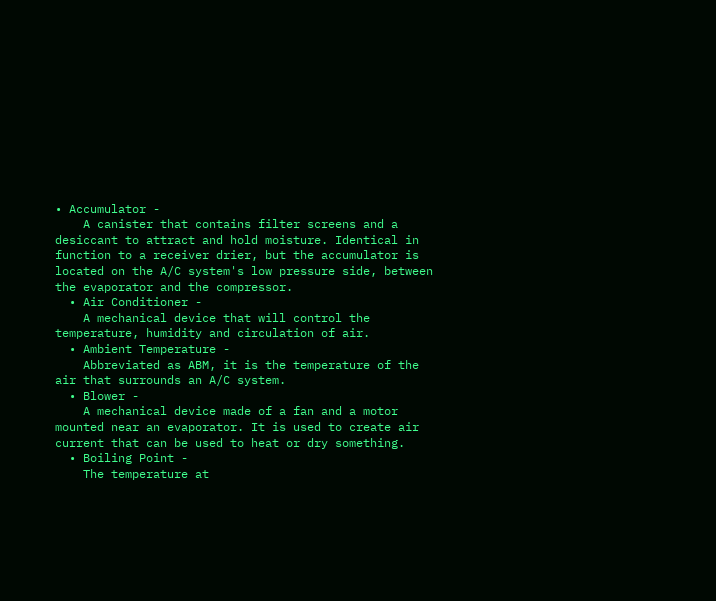• Accumulator -
    A canister that contains filter screens and a desiccant to attract and hold moisture. Identical in function to a receiver drier, but the accumulator is located on the A/C system's low pressure side, between the evaporator and the compressor.
  • Air Conditioner -
    A mechanical device that will control the temperature, humidity and circulation of air.
  • Ambient Temperature -
    Abbreviated as ABM, it is the temperature of the air that surrounds an A/C system.
  • Blower -
    A mechanical device made of a fan and a motor mounted near an evaporator. It is used to create air current that can be used to heat or dry something.
  • Boiling Point -
    The temperature at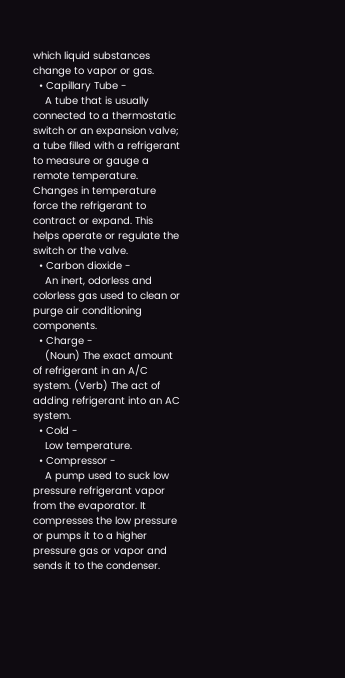which liquid substances change to vapor or gas.
  • Capillary Tube -
    A tube that is usually connected to a thermostatic switch or an expansion valve; a tube filled with a refrigerant to measure or gauge a remote temperature. Changes in temperature force the refrigerant to contract or expand. This helps operate or regulate the switch or the valve.
  • Carbon dioxide -
    An inert, odorless and colorless gas used to clean or purge air conditioning components.
  • Charge -
    (Noun) The exact amount of refrigerant in an A/C system. (Verb) The act of adding refrigerant into an AC system.
  • Cold -
    Low temperature.
  • Compressor -
    A pump used to suck low pressure refrigerant vapor from the evaporator. It compresses the low pressure or pumps it to a higher pressure gas or vapor and sends it to the condenser.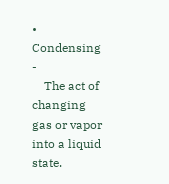• Condensing -
    The act of changing gas or vapor into a liquid state.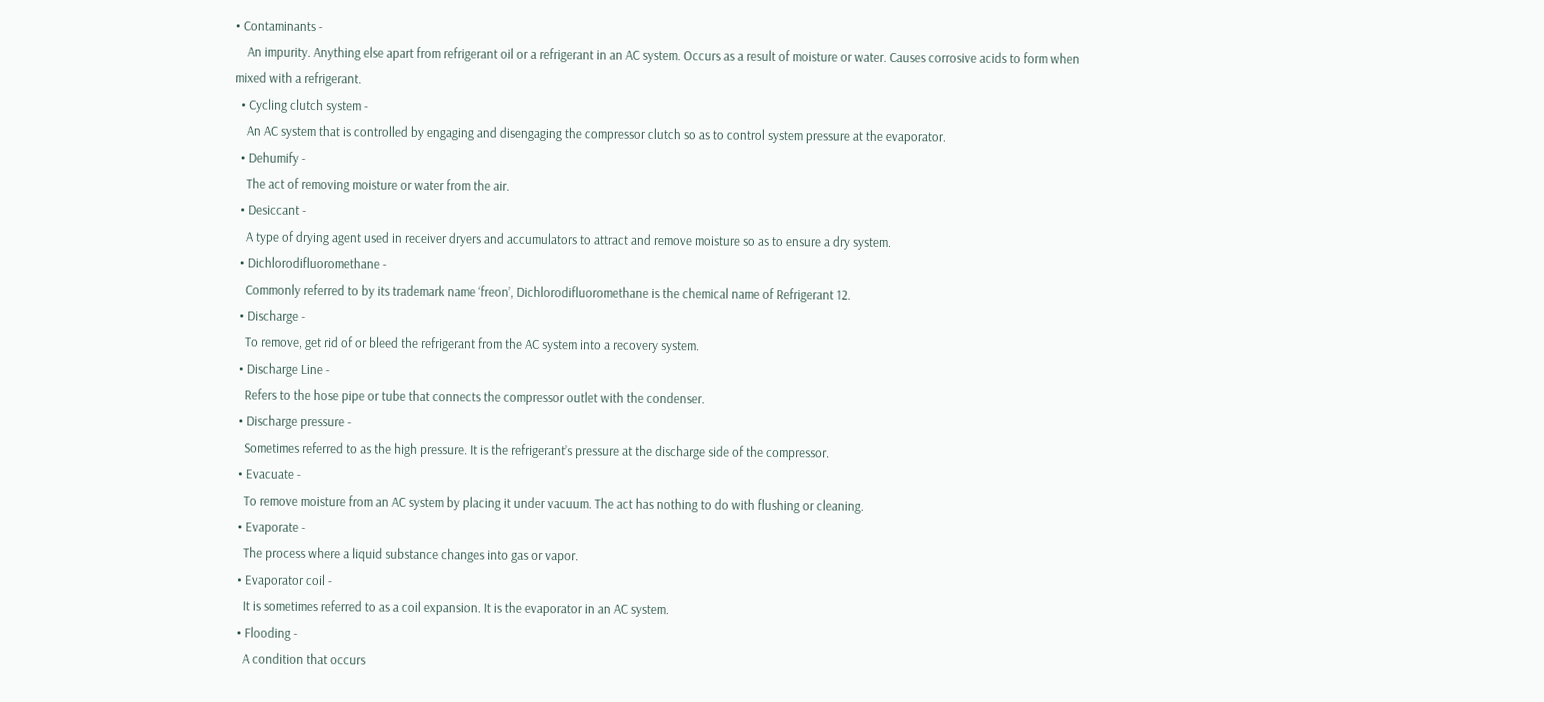• Contaminants -
    An impurity. Anything else apart from refrigerant oil or a refrigerant in an AC system. Occurs as a result of moisture or water. Causes corrosive acids to form when mixed with a refrigerant.
  • Cycling clutch system -
    An AC system that is controlled by engaging and disengaging the compressor clutch so as to control system pressure at the evaporator.
  • Dehumify -
    The act of removing moisture or water from the air.
  • Desiccant -
    A type of drying agent used in receiver dryers and accumulators to attract and remove moisture so as to ensure a dry system.
  • Dichlorodifluoromethane -
    Commonly referred to by its trademark name ‘freon’, Dichlorodifluoromethane is the chemical name of Refrigerant 12.
  • Discharge -
    To remove, get rid of or bleed the refrigerant from the AC system into a recovery system.
  • Discharge Line -
    Refers to the hose pipe or tube that connects the compressor outlet with the condenser.
  • Discharge pressure -
    Sometimes referred to as the high pressure. It is the refrigerant’s pressure at the discharge side of the compressor.
  • Evacuate -
    To remove moisture from an AC system by placing it under vacuum. The act has nothing to do with flushing or cleaning.
  • Evaporate -
    The process where a liquid substance changes into gas or vapor.
  • Evaporator coil -
    It is sometimes referred to as a coil expansion. It is the evaporator in an AC system.
  • Flooding -
    A condition that occurs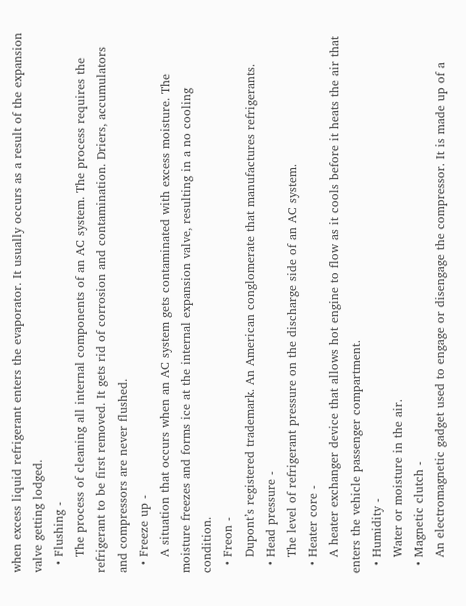when excess liquid refrigerant enters the evaporator. It usually occurs as a result of the expansion valve getting lodged.
  • Flushing -
    The process of cleaning all internal components of an AC system. The process requires the refrigerant to be first removed. It gets rid of corrosion and contamination. Driers, accumulators and compressors are never flushed.
  • Freeze up -
    A situation that occurs when an AC system gets contaminated with excess moisture. The moisture freezes and forms ice at the internal expansion valve, resulting in a no cooling condition.
  • Freon -
    Dupont’s registered trademark. An American conglomerate that manufactures refrigerants.
  • Head pressure -
    The level of refrigerant pressure on the discharge side of an AC system.
  • Heater core -
    A heater exchanger device that allows hot engine to flow as it cools before it heats the air that enters the vehicle passenger compartment.
  • Humidity -
    Water or moisture in the air.
  • Magnetic clutch -
    An electromagnetic gadget used to engage or disengage the compressor. It is made up of a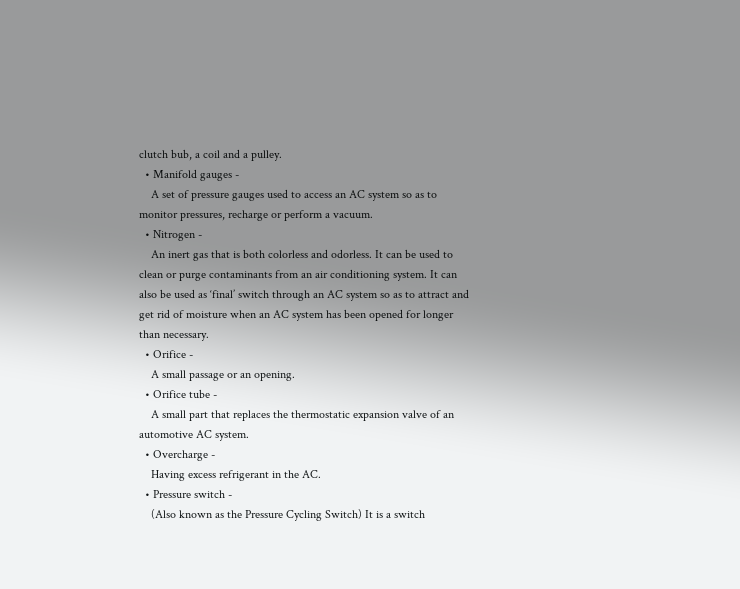clutch bub, a coil and a pulley.
  • Manifold gauges -
    A set of pressure gauges used to access an AC system so as to monitor pressures, recharge or perform a vacuum.
  • Nitrogen -
    An inert gas that is both colorless and odorless. It can be used to clean or purge contaminants from an air conditioning system. It can also be used as ‘final’ switch through an AC system so as to attract and get rid of moisture when an AC system has been opened for longer than necessary.
  • Orifice -
    A small passage or an opening.
  • Orifice tube -
    A small part that replaces the thermostatic expansion valve of an automotive AC system.
  • Overcharge -
    Having excess refrigerant in the AC.
  • Pressure switch -
    (Also known as the Pressure Cycling Switch) It is a switch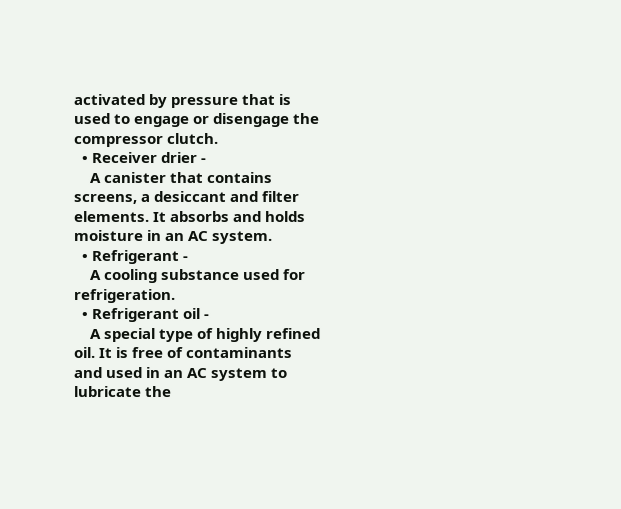activated by pressure that is used to engage or disengage the compressor clutch.
  • Receiver drier -
    A canister that contains screens, a desiccant and filter elements. It absorbs and holds moisture in an AC system.
  • Refrigerant -
    A cooling substance used for refrigeration.
  • Refrigerant oil -
    A special type of highly refined oil. It is free of contaminants and used in an AC system to lubricate the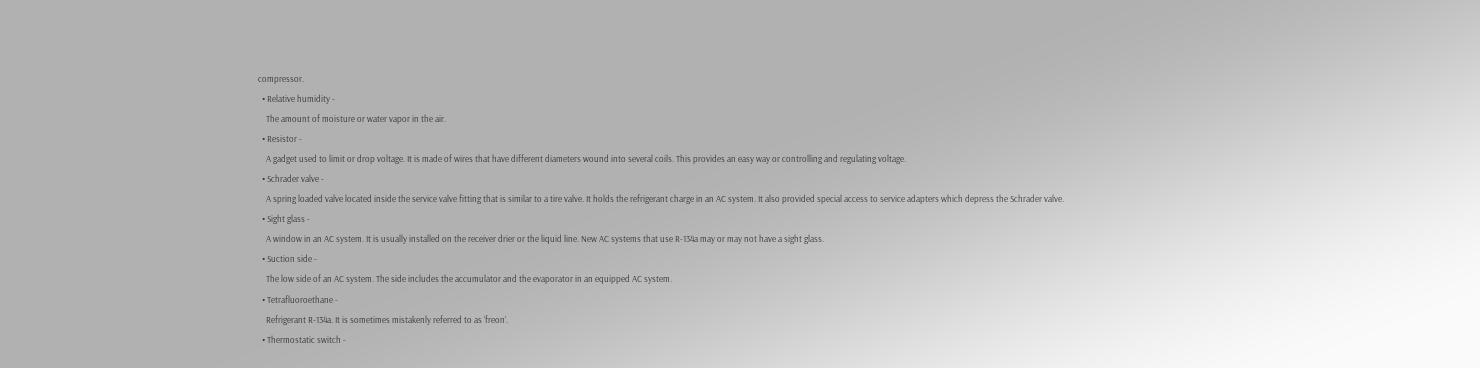compressor.
  • Relative humidity -
    The amount of moisture or water vapor in the air.
  • Resistor -
    A gadget used to limit or drop voltage. It is made of wires that have different diameters wound into several coils. This provides an easy way or controlling and regulating voltage.
  • Schrader valve -
    A spring loaded valve located inside the service valve fitting that is similar to a tire valve. It holds the refrigerant charge in an AC system. It also provided special access to service adapters which depress the Schrader valve.
  • Sight glass -
    A window in an AC system. It is usually installed on the receiver drier or the liquid line. New AC systems that use R-134a may or may not have a sight glass.
  • Suction side -
    The low side of an AC system. The side includes the accumulator and the evaporator in an equipped AC system.
  • Tetrafluoroethane -
    Refrigerant R-134a. It is sometimes mistakenly referred to as ‘freon’.
  • Thermostatic switch -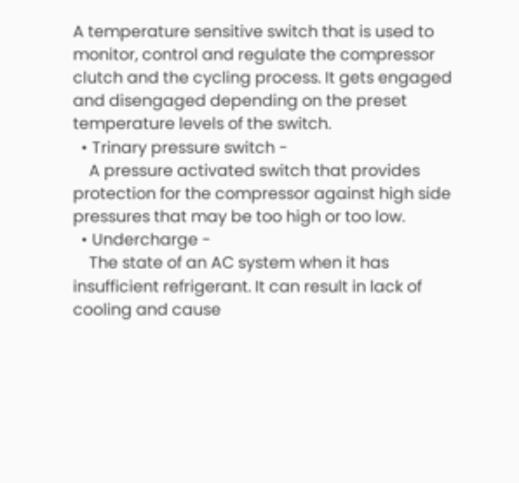A temperature sensitive switch that is used to monitor, control and regulate the compressor clutch and the cycling process. It gets engaged and disengaged depending on the preset temperature levels of the switch.
  • Trinary pressure switch -
    A pressure activated switch that provides protection for the compressor against high side pressures that may be too high or too low.
  • Undercharge -
    The state of an AC system when it has insufficient refrigerant. It can result in lack of cooling and cause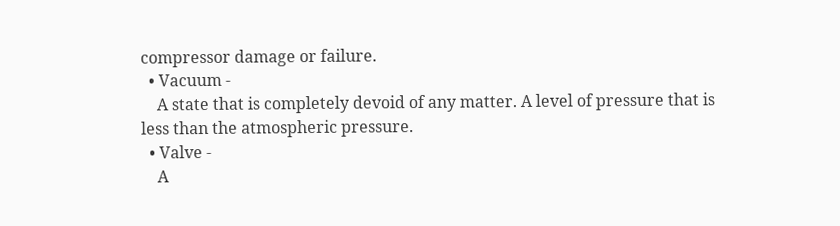compressor damage or failure.
  • Vacuum -
    A state that is completely devoid of any matter. A level of pressure that is less than the atmospheric pressure.
  • Valve -
    A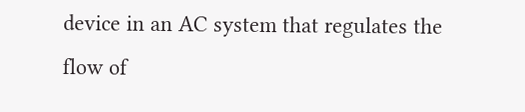device in an AC system that regulates the flow of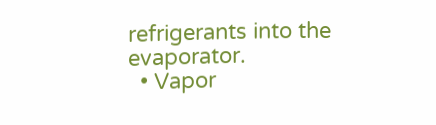refrigerants into the evaporator.
  • Vapor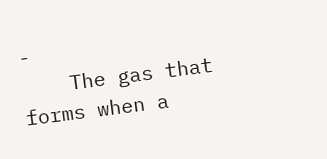-
    The gas that forms when a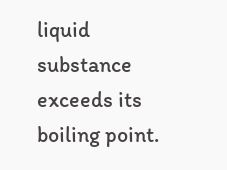liquid substance exceeds its boiling point.